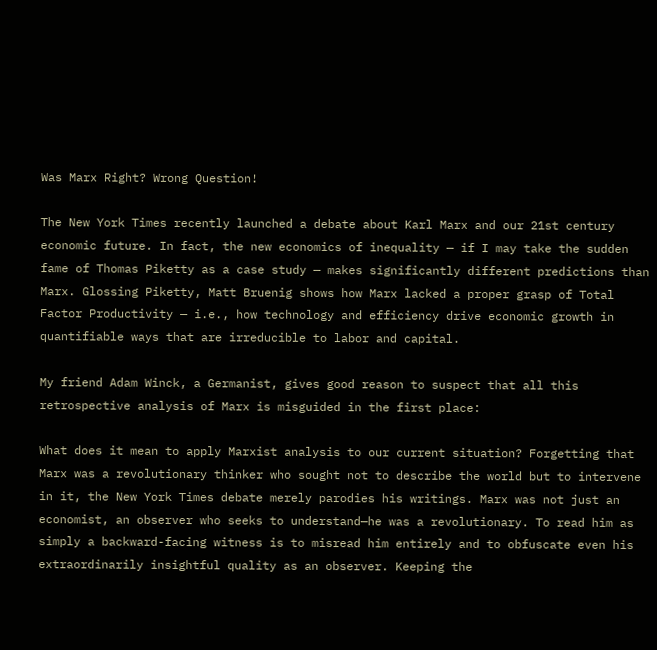Was Marx Right? Wrong Question!

The New York Times recently launched a debate about Karl Marx and our 21st century economic future. In fact, the new economics of inequality — if I may take the sudden fame of Thomas Piketty as a case study — makes significantly different predictions than Marx. Glossing Piketty, Matt Bruenig shows how Marx lacked a proper grasp of Total Factor Productivity — i.e., how technology and efficiency drive economic growth in quantifiable ways that are irreducible to labor and capital.

My friend Adam Winck, a Germanist, gives good reason to suspect that all this retrospective analysis of Marx is misguided in the first place:

What does it mean to apply Marxist analysis to our current situation? Forgetting that Marx was a revolutionary thinker who sought not to describe the world but to intervene in it, the New York Times debate merely parodies his writings. Marx was not just an economist, an observer who seeks to understand—he was a revolutionary. To read him as simply a backward-facing witness is to misread him entirely and to obfuscate even his extraordinarily insightful quality as an observer. Keeping the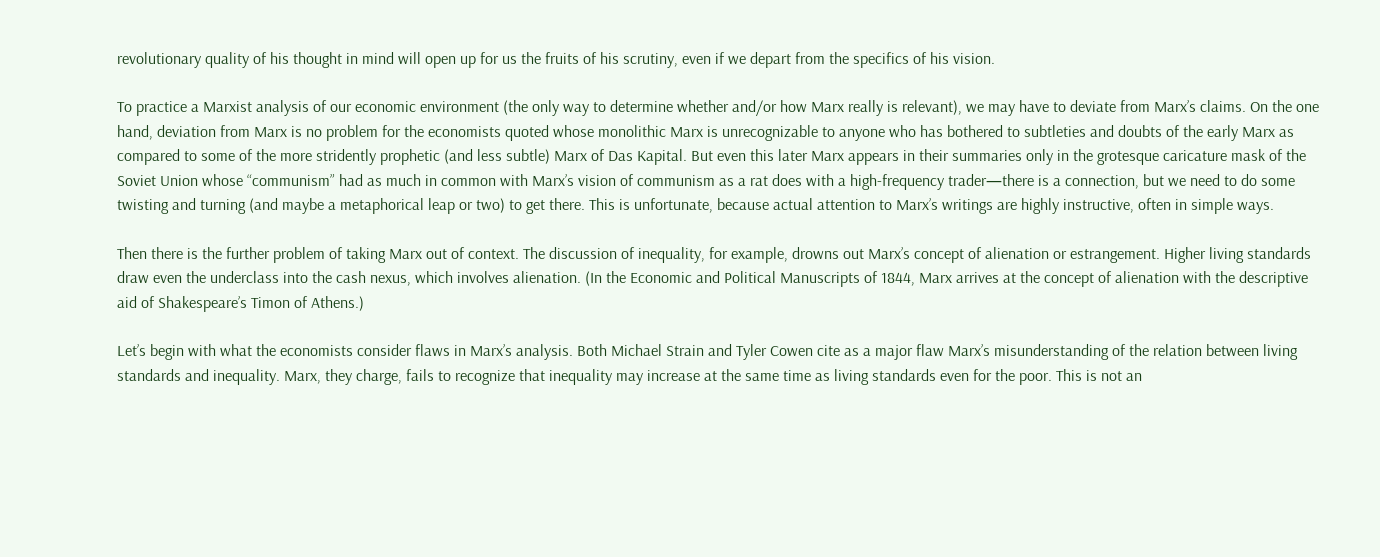revolutionary quality of his thought in mind will open up for us the fruits of his scrutiny, even if we depart from the specifics of his vision.

To practice a Marxist analysis of our economic environment (the only way to determine whether and/or how Marx really is relevant), we may have to deviate from Marx’s claims. On the one hand, deviation from Marx is no problem for the economists quoted whose monolithic Marx is unrecognizable to anyone who has bothered to subtleties and doubts of the early Marx as compared to some of the more stridently prophetic (and less subtle) Marx of Das Kapital. But even this later Marx appears in their summaries only in the grotesque caricature mask of the Soviet Union whose “communism” had as much in common with Marx’s vision of communism as a rat does with a high-frequency trader—there is a connection, but we need to do some twisting and turning (and maybe a metaphorical leap or two) to get there. This is unfortunate, because actual attention to Marx’s writings are highly instructive, often in simple ways.

Then there is the further problem of taking Marx out of context. The discussion of inequality, for example, drowns out Marx’s concept of alienation or estrangement. Higher living standards draw even the underclass into the cash nexus, which involves alienation. (In the Economic and Political Manuscripts of 1844, Marx arrives at the concept of alienation with the descriptive aid of Shakespeare’s Timon of Athens.)

Let’s begin with what the economists consider flaws in Marx’s analysis. Both Michael Strain and Tyler Cowen cite as a major flaw Marx’s misunderstanding of the relation between living standards and inequality. Marx, they charge, fails to recognize that inequality may increase at the same time as living standards even for the poor. This is not an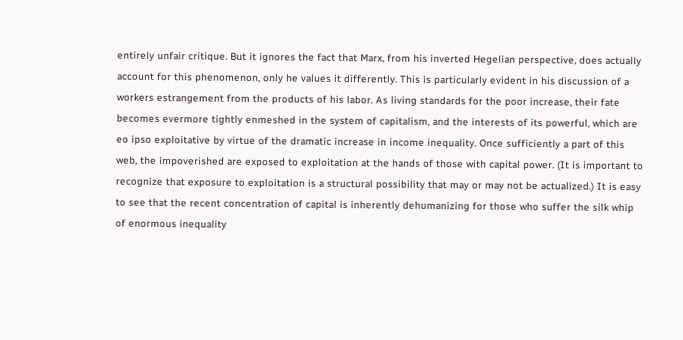entirely unfair critique. But it ignores the fact that Marx, from his inverted Hegelian perspective, does actually account for this phenomenon, only he values it differently. This is particularly evident in his discussion of a workers estrangement from the products of his labor. As living standards for the poor increase, their fate becomes evermore tightly enmeshed in the system of capitalism, and the interests of its powerful, which are eo ipso exploitative by virtue of the dramatic increase in income inequality. Once sufficiently a part of this web, the impoverished are exposed to exploitation at the hands of those with capital power. (It is important to recognize that exposure to exploitation is a structural possibility that may or may not be actualized.) It is easy to see that the recent concentration of capital is inherently dehumanizing for those who suffer the silk whip of enormous inequality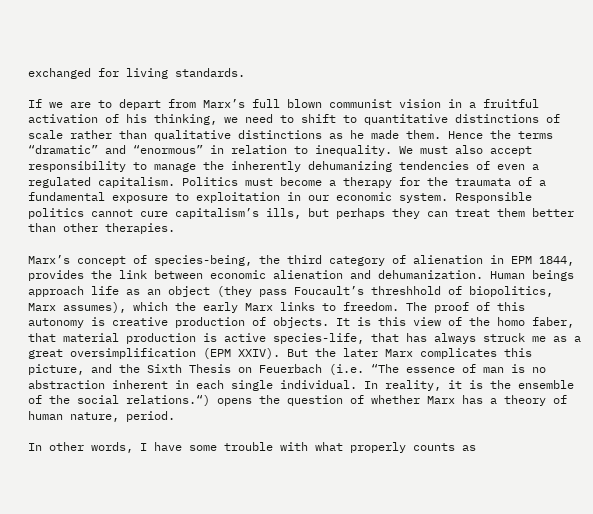exchanged for living standards.

If we are to depart from Marx’s full blown communist vision in a fruitful activation of his thinking, we need to shift to quantitative distinctions of scale rather than qualitative distinctions as he made them. Hence the terms “dramatic” and “enormous” in relation to inequality. We must also accept responsibility to manage the inherently dehumanizing tendencies of even a regulated capitalism. Politics must become a therapy for the traumata of a fundamental exposure to exploitation in our economic system. Responsible politics cannot cure capitalism’s ills, but perhaps they can treat them better than other therapies.

Marx’s concept of species-being, the third category of alienation in EPM 1844, provides the link between economic alienation and dehumanization. Human beings approach life as an object (they pass Foucault’s threshhold of biopolitics, Marx assumes), which the early Marx links to freedom. The proof of this autonomy is creative production of objects. It is this view of the homo faber, that material production is active species-life, that has always struck me as a great oversimplification (EPM XXIV). But the later Marx complicates this picture, and the Sixth Thesis on Feuerbach (i.e. “The essence of man is no abstraction inherent in each single individual. In reality, it is the ensemble of the social relations.“) opens the question of whether Marx has a theory of human nature, period.

In other words, I have some trouble with what properly counts as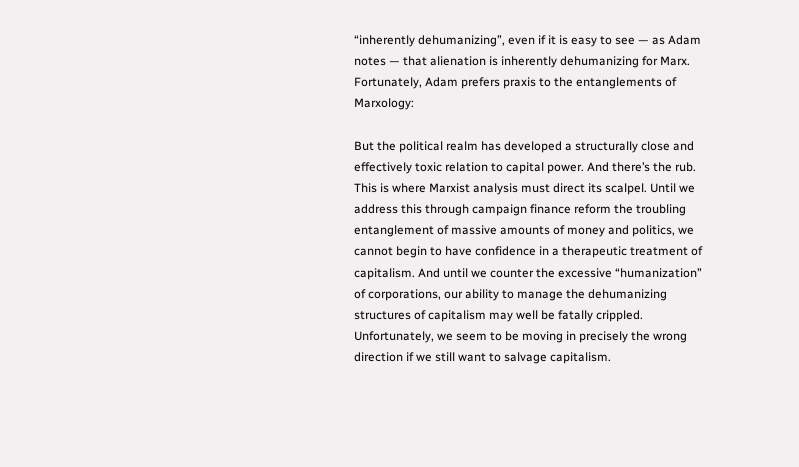“inherently dehumanizing”, even if it is easy to see — as Adam notes — that alienation is inherently dehumanizing for Marx. Fortunately, Adam prefers praxis to the entanglements of Marxology:

But the political realm has developed a structurally close and effectively toxic relation to capital power. And there’s the rub. This is where Marxist analysis must direct its scalpel. Until we address this through campaign finance reform the troubling entanglement of massive amounts of money and politics, we cannot begin to have confidence in a therapeutic treatment of capitalism. And until we counter the excessive “humanization” of corporations, our ability to manage the dehumanizing structures of capitalism may well be fatally crippled. Unfortunately, we seem to be moving in precisely the wrong direction if we still want to salvage capitalism.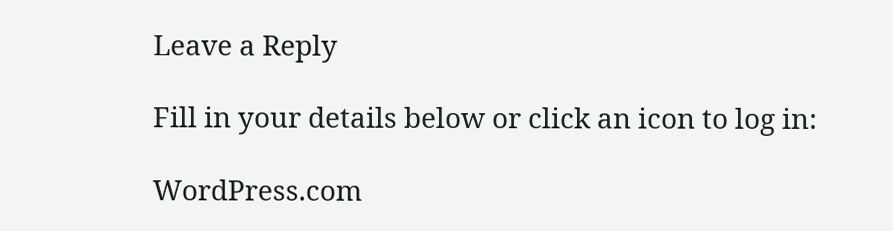Leave a Reply

Fill in your details below or click an icon to log in:

WordPress.com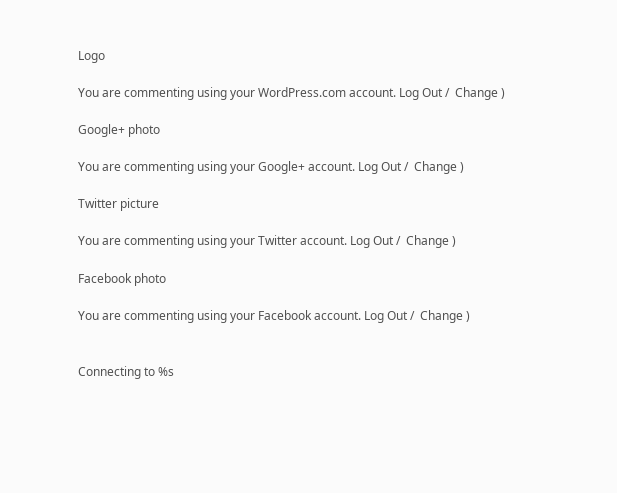Logo

You are commenting using your WordPress.com account. Log Out /  Change )

Google+ photo

You are commenting using your Google+ account. Log Out /  Change )

Twitter picture

You are commenting using your Twitter account. Log Out /  Change )

Facebook photo

You are commenting using your Facebook account. Log Out /  Change )


Connecting to %s